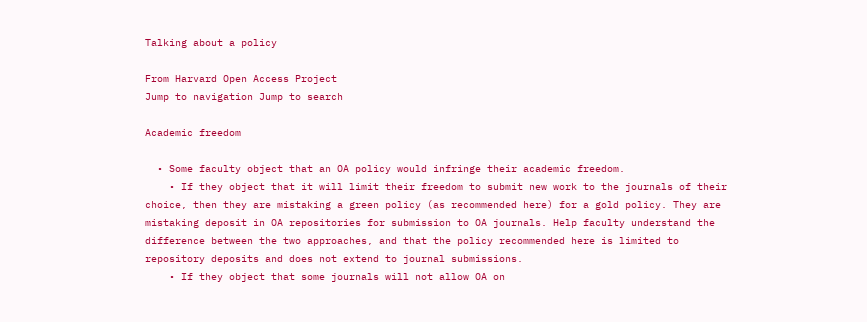Talking about a policy

From Harvard Open Access Project
Jump to navigation Jump to search

Academic freedom

  • Some faculty object that an OA policy would infringe their academic freedom.
    • If they object that it will limit their freedom to submit new work to the journals of their choice, then they are mistaking a green policy (as recommended here) for a gold policy. They are mistaking deposit in OA repositories for submission to OA journals. Help faculty understand the difference between the two approaches, and that the policy recommended here is limited to repository deposits and does not extend to journal submissions.
    • If they object that some journals will not allow OA on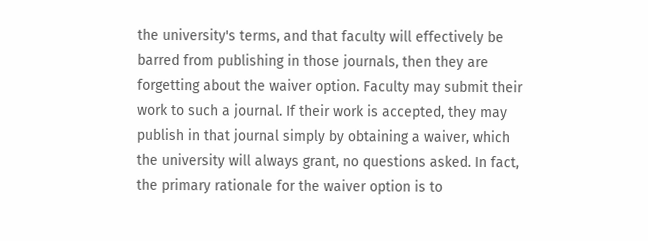the university's terms, and that faculty will effectively be barred from publishing in those journals, then they are forgetting about the waiver option. Faculty may submit their work to such a journal. If their work is accepted, they may publish in that journal simply by obtaining a waiver, which the university will always grant, no questions asked. In fact, the primary rationale for the waiver option is to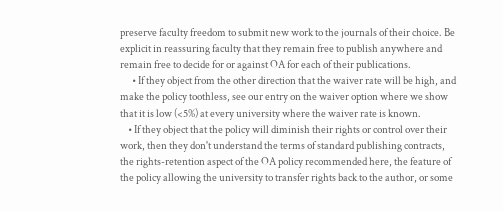preserve faculty freedom to submit new work to the journals of their choice. Be explicit in reassuring faculty that they remain free to publish anywhere and remain free to decide for or against OA for each of their publications.
      • If they object from the other direction that the waiver rate will be high, and make the policy toothless, see our entry on the waiver option where we show that it is low (<5%) at every university where the waiver rate is known.
    • If they object that the policy will diminish their rights or control over their work, then they don't understand the terms of standard publishing contracts, the rights-retention aspect of the OA policy recommended here, the feature of the policy allowing the university to transfer rights back to the author, or some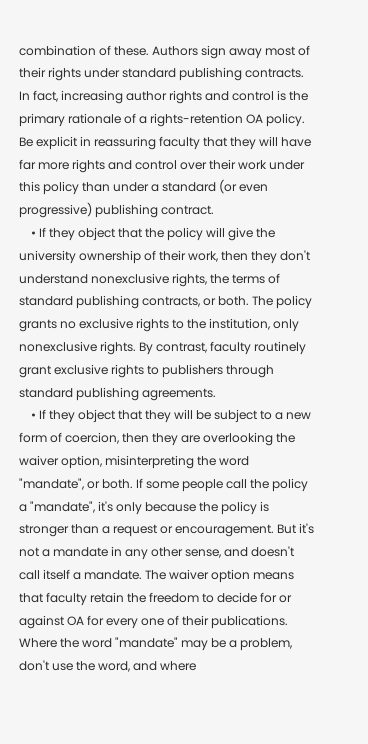combination of these. Authors sign away most of their rights under standard publishing contracts. In fact, increasing author rights and control is the primary rationale of a rights-retention OA policy. Be explicit in reassuring faculty that they will have far more rights and control over their work under this policy than under a standard (or even progressive) publishing contract.
    • If they object that the policy will give the university ownership of their work, then they don't understand nonexclusive rights, the terms of standard publishing contracts, or both. The policy grants no exclusive rights to the institution, only nonexclusive rights. By contrast, faculty routinely grant exclusive rights to publishers through standard publishing agreements.
    • If they object that they will be subject to a new form of coercion, then they are overlooking the waiver option, misinterpreting the word "mandate", or both. If some people call the policy a "mandate", it's only because the policy is stronger than a request or encouragement. But it's not a mandate in any other sense, and doesn't call itself a mandate. The waiver option means that faculty retain the freedom to decide for or against OA for every one of their publications. Where the word "mandate" may be a problem, don't use the word, and where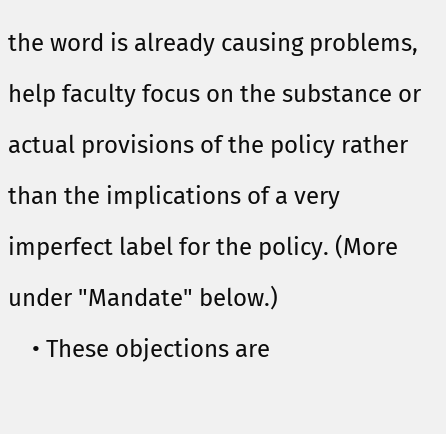the word is already causing problems, help faculty focus on the substance or actual provisions of the policy rather than the implications of a very imperfect label for the policy. (More under "Mandate" below.)
    • These objections are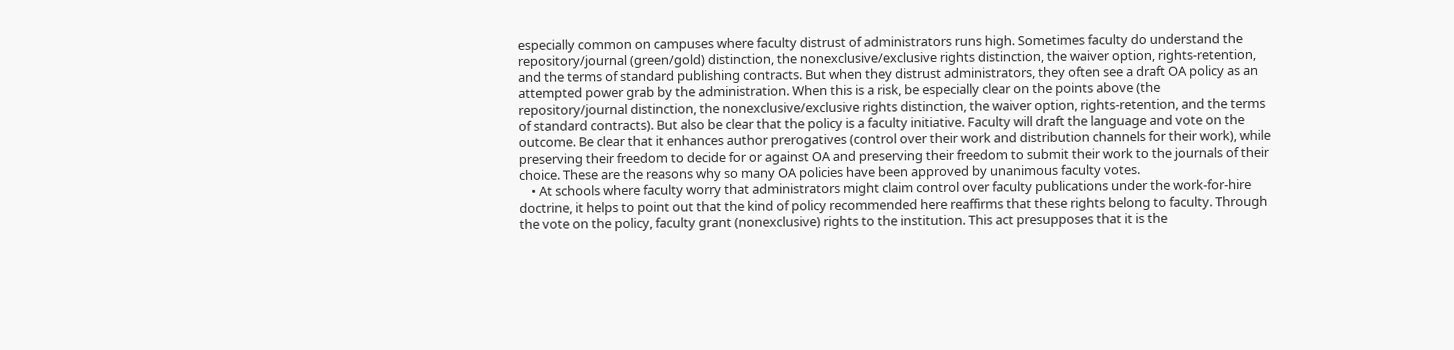especially common on campuses where faculty distrust of administrators runs high. Sometimes faculty do understand the repository/journal (green/gold) distinction, the nonexclusive/exclusive rights distinction, the waiver option, rights-retention, and the terms of standard publishing contracts. But when they distrust administrators, they often see a draft OA policy as an attempted power grab by the administration. When this is a risk, be especially clear on the points above (the repository/journal distinction, the nonexclusive/exclusive rights distinction, the waiver option, rights-retention, and the terms of standard contracts). But also be clear that the policy is a faculty initiative. Faculty will draft the language and vote on the outcome. Be clear that it enhances author prerogatives (control over their work and distribution channels for their work), while preserving their freedom to decide for or against OA and preserving their freedom to submit their work to the journals of their choice. These are the reasons why so many OA policies have been approved by unanimous faculty votes.
    • At schools where faculty worry that administrators might claim control over faculty publications under the work-for-hire doctrine, it helps to point out that the kind of policy recommended here reaffirms that these rights belong to faculty. Through the vote on the policy, faculty grant (nonexclusive) rights to the institution. This act presupposes that it is the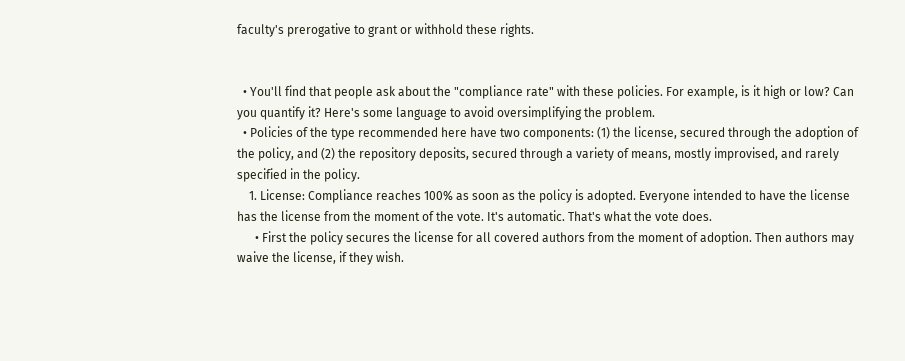faculty's prerogative to grant or withhold these rights.


  • You'll find that people ask about the "compliance rate" with these policies. For example, is it high or low? Can you quantify it? Here's some language to avoid oversimplifying the problem.
  • Policies of the type recommended here have two components: (1) the license, secured through the adoption of the policy, and (2) the repository deposits, secured through a variety of means, mostly improvised, and rarely specified in the policy.
    1. License: Compliance reaches 100% as soon as the policy is adopted. Everyone intended to have the license has the license from the moment of the vote. It's automatic. That's what the vote does.
      • First the policy secures the license for all covered authors from the moment of adoption. Then authors may waive the license, if they wish.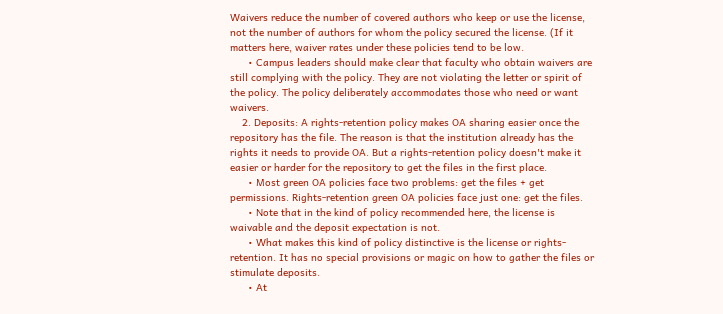Waivers reduce the number of covered authors who keep or use the license, not the number of authors for whom the policy secured the license. (If it matters here, waiver rates under these policies tend to be low.
      • Campus leaders should make clear that faculty who obtain waivers are still complying with the policy. They are not violating the letter or spirit of the policy. The policy deliberately accommodates those who need or want waivers.
    2. Deposits: A rights-retention policy makes OA sharing easier once the repository has the file. The reason is that the institution already has the rights it needs to provide OA. But a rights-retention policy doesn't make it easier or harder for the repository to get the files in the first place.
      • Most green OA policies face two problems: get the files + get permissions. Rights-retention green OA policies face just one: get the files.
      • Note that in the kind of policy recommended here, the license is waivable and the deposit expectation is not.
      • What makes this kind of policy distinctive is the license or rights-retention. It has no special provisions or magic on how to gather the files or stimulate deposits.
      • At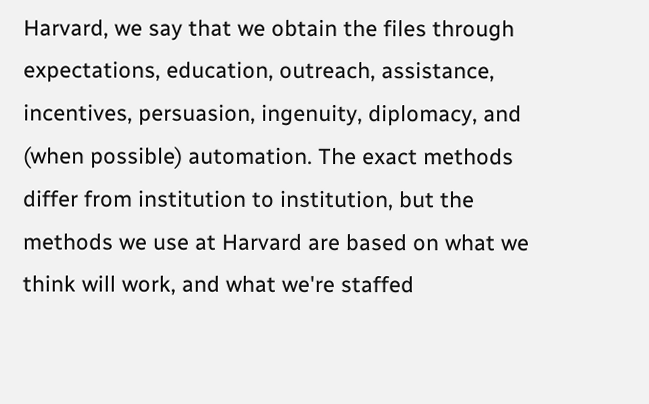Harvard, we say that we obtain the files through expectations, education, outreach, assistance, incentives, persuasion, ingenuity, diplomacy, and (when possible) automation. The exact methods differ from institution to institution, but the methods we use at Harvard are based on what we think will work, and what we're staffed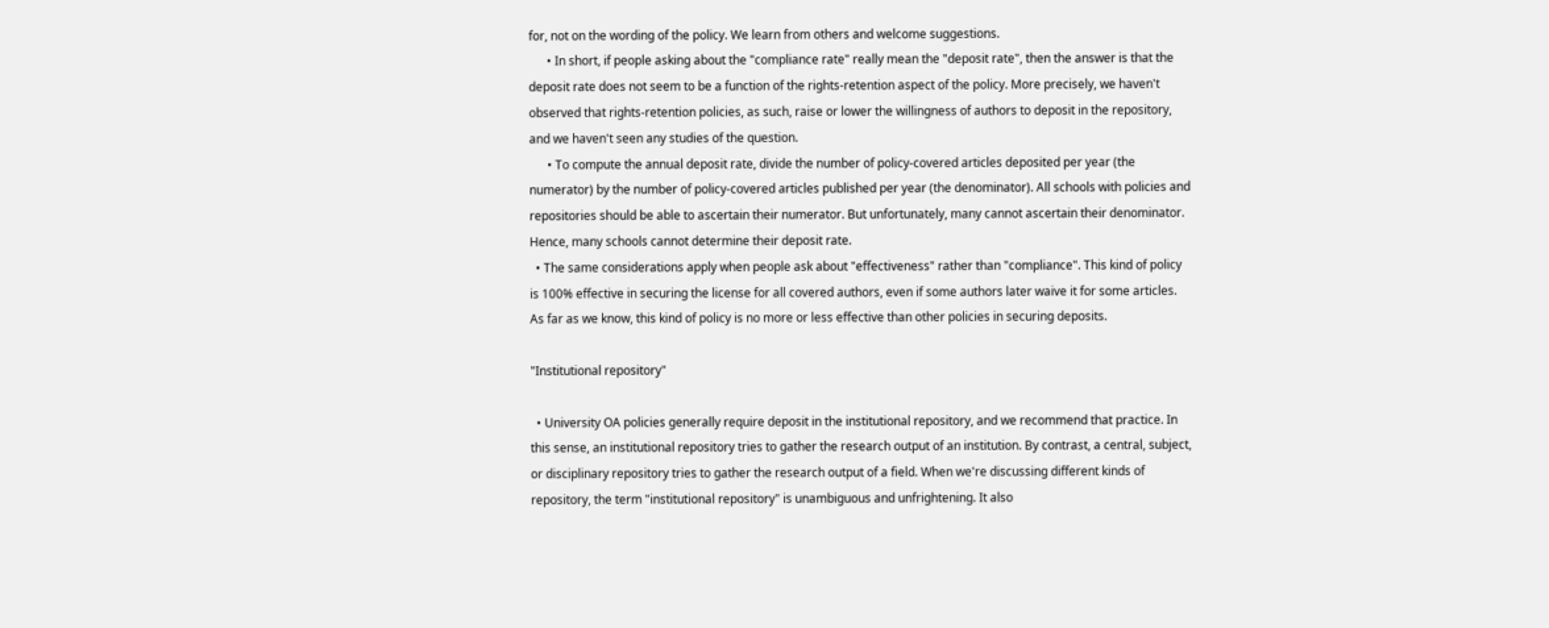for, not on the wording of the policy. We learn from others and welcome suggestions.
      • In short, if people asking about the "compliance rate" really mean the "deposit rate", then the answer is that the deposit rate does not seem to be a function of the rights-retention aspect of the policy. More precisely, we haven't observed that rights-retention policies, as such, raise or lower the willingness of authors to deposit in the repository, and we haven't seen any studies of the question.
      • To compute the annual deposit rate, divide the number of policy-covered articles deposited per year (the numerator) by the number of policy-covered articles published per year (the denominator). All schools with policies and repositories should be able to ascertain their numerator. But unfortunately, many cannot ascertain their denominator. Hence, many schools cannot determine their deposit rate.
  • The same considerations apply when people ask about "effectiveness" rather than "compliance". This kind of policy is 100% effective in securing the license for all covered authors, even if some authors later waive it for some articles. As far as we know, this kind of policy is no more or less effective than other policies in securing deposits.

"Institutional repository"

  • University OA policies generally require deposit in the institutional repository, and we recommend that practice. In this sense, an institutional repository tries to gather the research output of an institution. By contrast, a central, subject, or disciplinary repository tries to gather the research output of a field. When we're discussing different kinds of repository, the term "institutional repository" is unambiguous and unfrightening. It also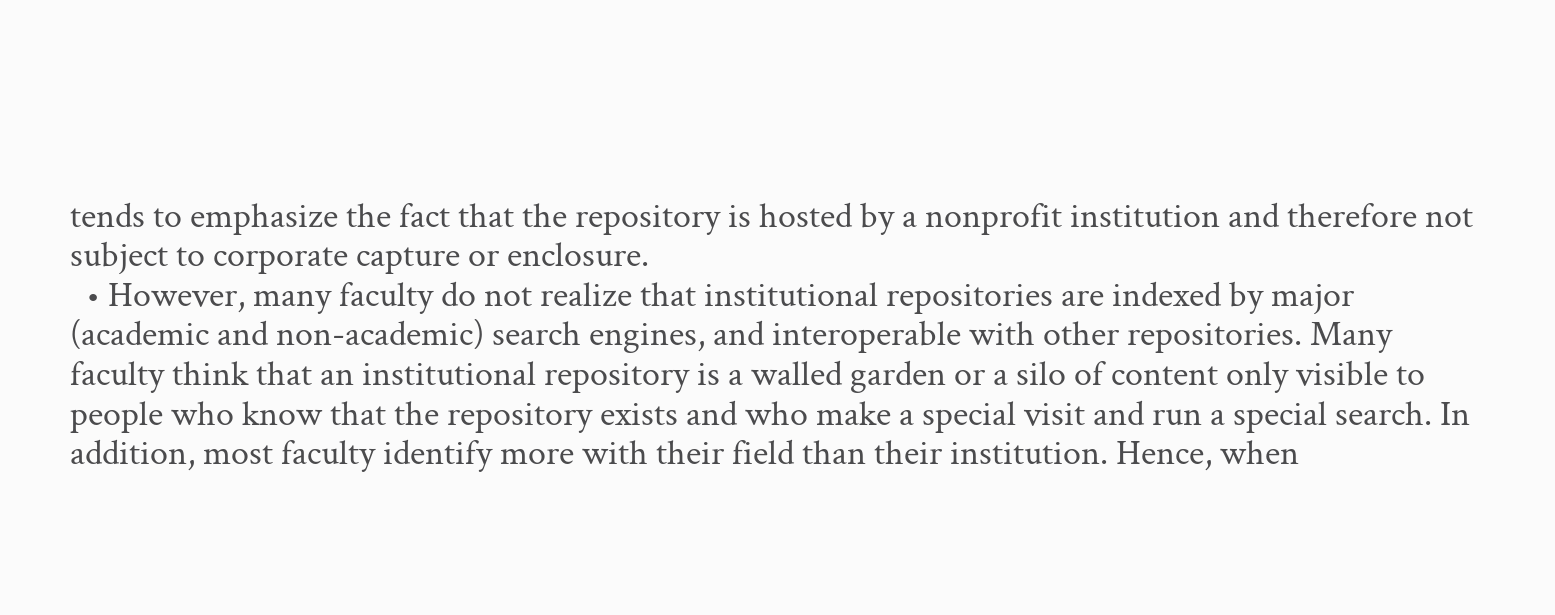tends to emphasize the fact that the repository is hosted by a nonprofit institution and therefore not subject to corporate capture or enclosure.
  • However, many faculty do not realize that institutional repositories are indexed by major (academic and non-academic) search engines, and interoperable with other repositories. Many faculty think that an institutional repository is a walled garden or a silo of content only visible to people who know that the repository exists and who make a special visit and run a special search. In addition, most faculty identify more with their field than their institution. Hence, when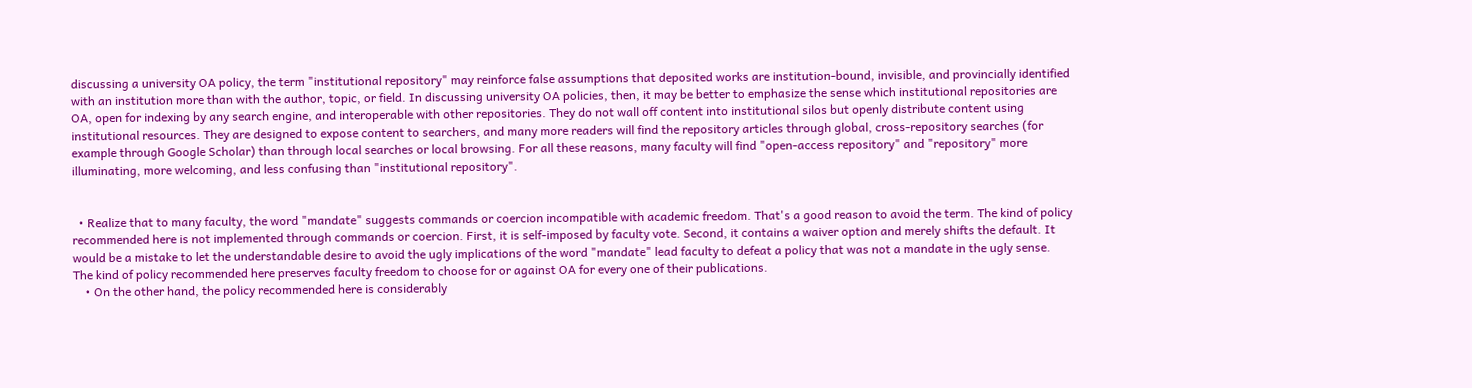discussing a university OA policy, the term "institutional repository" may reinforce false assumptions that deposited works are institution-bound, invisible, and provincially identified with an institution more than with the author, topic, or field. In discussing university OA policies, then, it may be better to emphasize the sense which institutional repositories are OA, open for indexing by any search engine, and interoperable with other repositories. They do not wall off content into institutional silos but openly distribute content using institutional resources. They are designed to expose content to searchers, and many more readers will find the repository articles through global, cross-repository searches (for example through Google Scholar) than through local searches or local browsing. For all these reasons, many faculty will find "open-access repository" and "repository" more illuminating, more welcoming, and less confusing than "institutional repository".


  • Realize that to many faculty, the word "mandate" suggests commands or coercion incompatible with academic freedom. That's a good reason to avoid the term. The kind of policy recommended here is not implemented through commands or coercion. First, it is self-imposed by faculty vote. Second, it contains a waiver option and merely shifts the default. It would be a mistake to let the understandable desire to avoid the ugly implications of the word "mandate" lead faculty to defeat a policy that was not a mandate in the ugly sense. The kind of policy recommended here preserves faculty freedom to choose for or against OA for every one of their publications.
    • On the other hand, the policy recommended here is considerably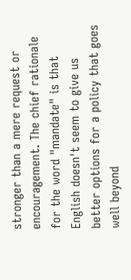stronger than a mere request or encouragement. The chief rationale for the word "mandate" is that English doesn't seem to give us better options for a policy that goes well beyond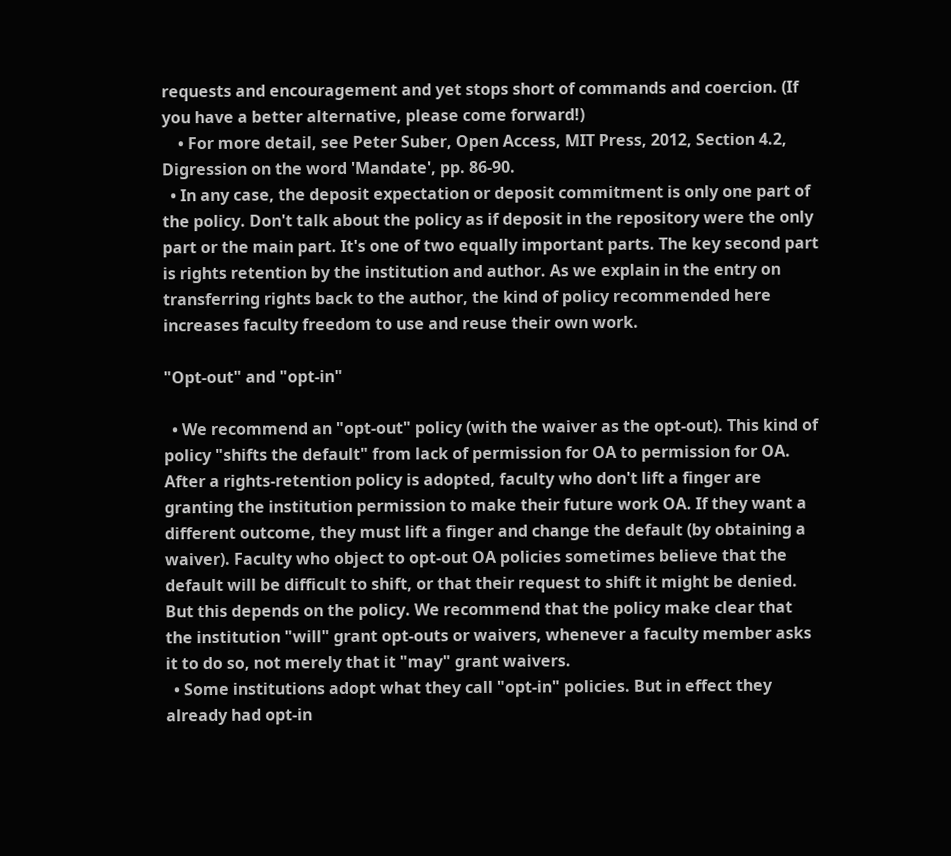requests and encouragement and yet stops short of commands and coercion. (If you have a better alternative, please come forward!)
    • For more detail, see Peter Suber, Open Access, MIT Press, 2012, Section 4.2, Digression on the word 'Mandate', pp. 86-90.
  • In any case, the deposit expectation or deposit commitment is only one part of the policy. Don't talk about the policy as if deposit in the repository were the only part or the main part. It's one of two equally important parts. The key second part is rights retention by the institution and author. As we explain in the entry on transferring rights back to the author, the kind of policy recommended here increases faculty freedom to use and reuse their own work.

"Opt-out" and "opt-in"

  • We recommend an "opt-out" policy (with the waiver as the opt-out). This kind of policy "shifts the default" from lack of permission for OA to permission for OA. After a rights-retention policy is adopted, faculty who don't lift a finger are granting the institution permission to make their future work OA. If they want a different outcome, they must lift a finger and change the default (by obtaining a waiver). Faculty who object to opt-out OA policies sometimes believe that the default will be difficult to shift, or that their request to shift it might be denied. But this depends on the policy. We recommend that the policy make clear that the institution "will" grant opt-outs or waivers, whenever a faculty member asks it to do so, not merely that it "may" grant waivers.
  • Some institutions adopt what they call "opt-in" policies. But in effect they already had opt-in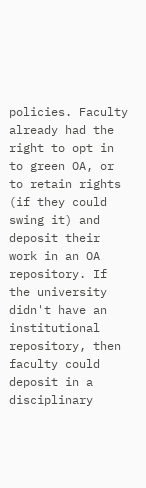policies. Faculty already had the right to opt in to green OA, or to retain rights (if they could swing it) and deposit their work in an OA repository. If the university didn't have an institutional repository, then faculty could deposit in a disciplinary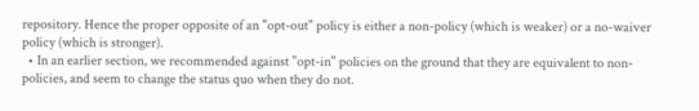repository. Hence the proper opposite of an "opt-out" policy is either a non-policy (which is weaker) or a no-waiver policy (which is stronger).
  • In an earlier section, we recommended against "opt-in" policies on the ground that they are equivalent to non-policies, and seem to change the status quo when they do not.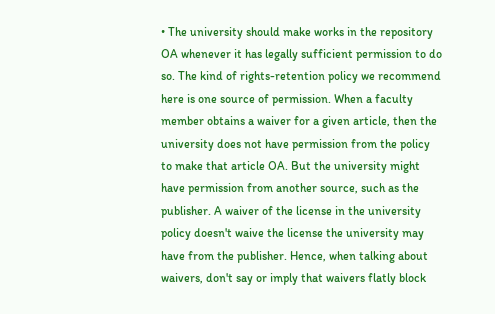• The university should make works in the repository OA whenever it has legally sufficient permission to do so. The kind of rights-retention policy we recommend here is one source of permission. When a faculty member obtains a waiver for a given article, then the university does not have permission from the policy to make that article OA. But the university might have permission from another source, such as the publisher. A waiver of the license in the university policy doesn't waive the license the university may have from the publisher. Hence, when talking about waivers, don't say or imply that waivers flatly block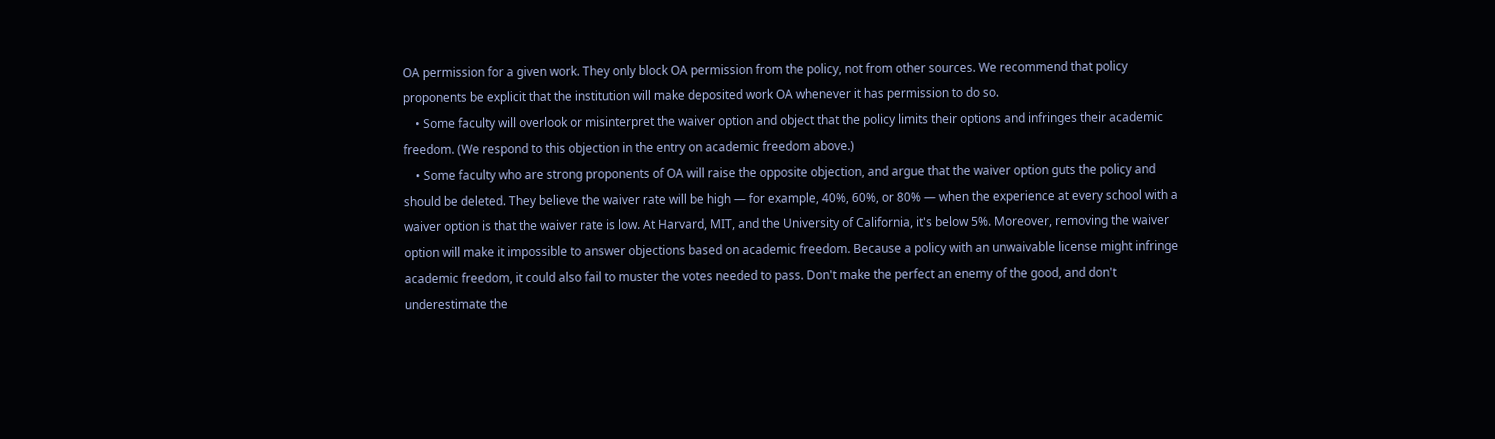OA permission for a given work. They only block OA permission from the policy, not from other sources. We recommend that policy proponents be explicit that the institution will make deposited work OA whenever it has permission to do so.
    • Some faculty will overlook or misinterpret the waiver option and object that the policy limits their options and infringes their academic freedom. (We respond to this objection in the entry on academic freedom above.)
    • Some faculty who are strong proponents of OA will raise the opposite objection, and argue that the waiver option guts the policy and should be deleted. They believe the waiver rate will be high — for example, 40%, 60%, or 80% — when the experience at every school with a waiver option is that the waiver rate is low. At Harvard, MIT, and the University of California, it's below 5%. Moreover, removing the waiver option will make it impossible to answer objections based on academic freedom. Because a policy with an unwaivable license might infringe academic freedom, it could also fail to muster the votes needed to pass. Don't make the perfect an enemy of the good, and don't underestimate the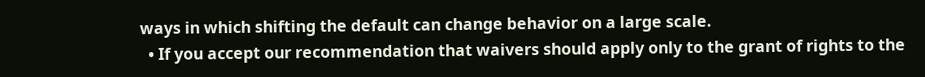ways in which shifting the default can change behavior on a large scale.
  • If you accept our recommendation that waivers should apply only to the grant of rights to the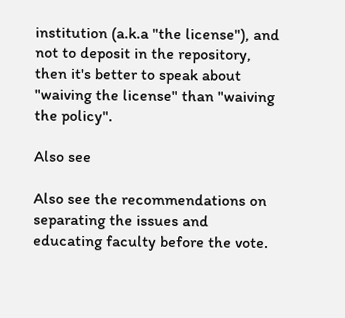institution (a.k.a "the license"), and not to deposit in the repository, then it's better to speak about "waiving the license" than "waiving the policy".

Also see

Also see the recommendations on separating the issues and educating faculty before the vote.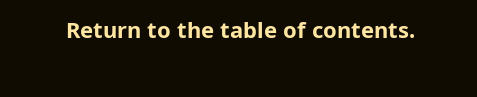Return to the table of contents.